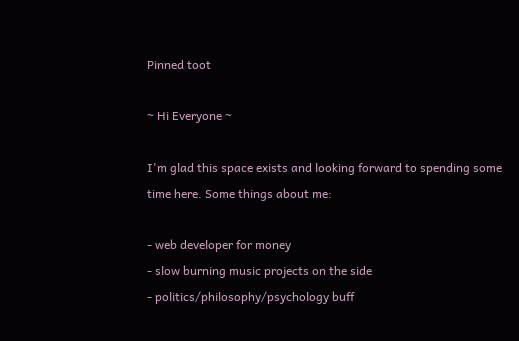Pinned toot

~ Hi Everyone ~

I'm glad this space exists and looking forward to spending some time here. Some things about me:

- web developer for money
- slow burning music projects on the side
- politics/philosophy/psychology buff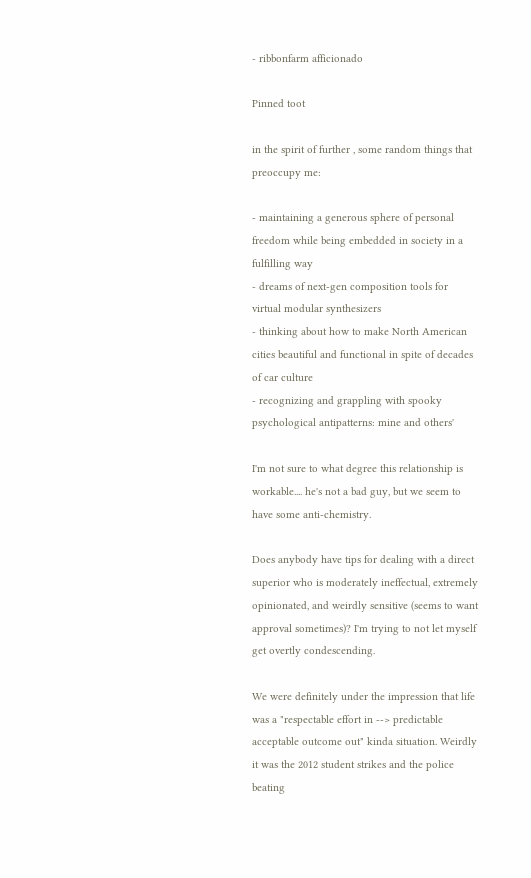- ribbonfarm afficionado

Pinned toot

in the spirit of further , some random things that preoccupy me:

- maintaining a generous sphere of personal freedom while being embedded in society in a fulfilling way
- dreams of next-gen composition tools for virtual modular synthesizers
- thinking about how to make North American cities beautiful and functional in spite of decades of car culture
- recognizing and grappling with spooky psychological antipatterns: mine and others'

I'm not sure to what degree this relationship is workable.... he's not a bad guy, but we seem to have some anti-chemistry.

Does anybody have tips for dealing with a direct superior who is moderately ineffectual, extremely opinionated, and weirdly sensitive (seems to want approval sometimes)? I'm trying to not let myself get overtly condescending.

We were definitely under the impression that life was a "respectable effort in --> predictable acceptable outcome out" kinda situation. Weirdly it was the 2012 student strikes and the police beating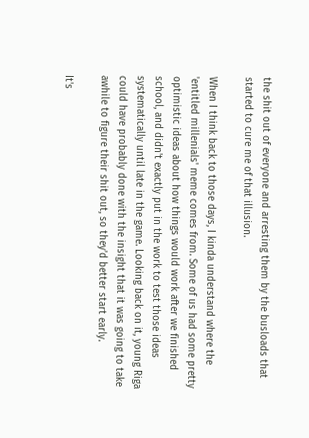the shit out of everyone and arresting them by the busloads that started to cure me of that illusion.

When I think back to those days, I kinda understand where the 'entitled millenials' meme comes from. Some of us had some pretty optimistic ideas about how things would work after we finished school, and didn't exactly put in the work to test those ideas systematically until late in the game. Looking back on it, young Riga could have probably done with the insight that it was going to take awhile to figure their shit out, so they'd better start early.

It's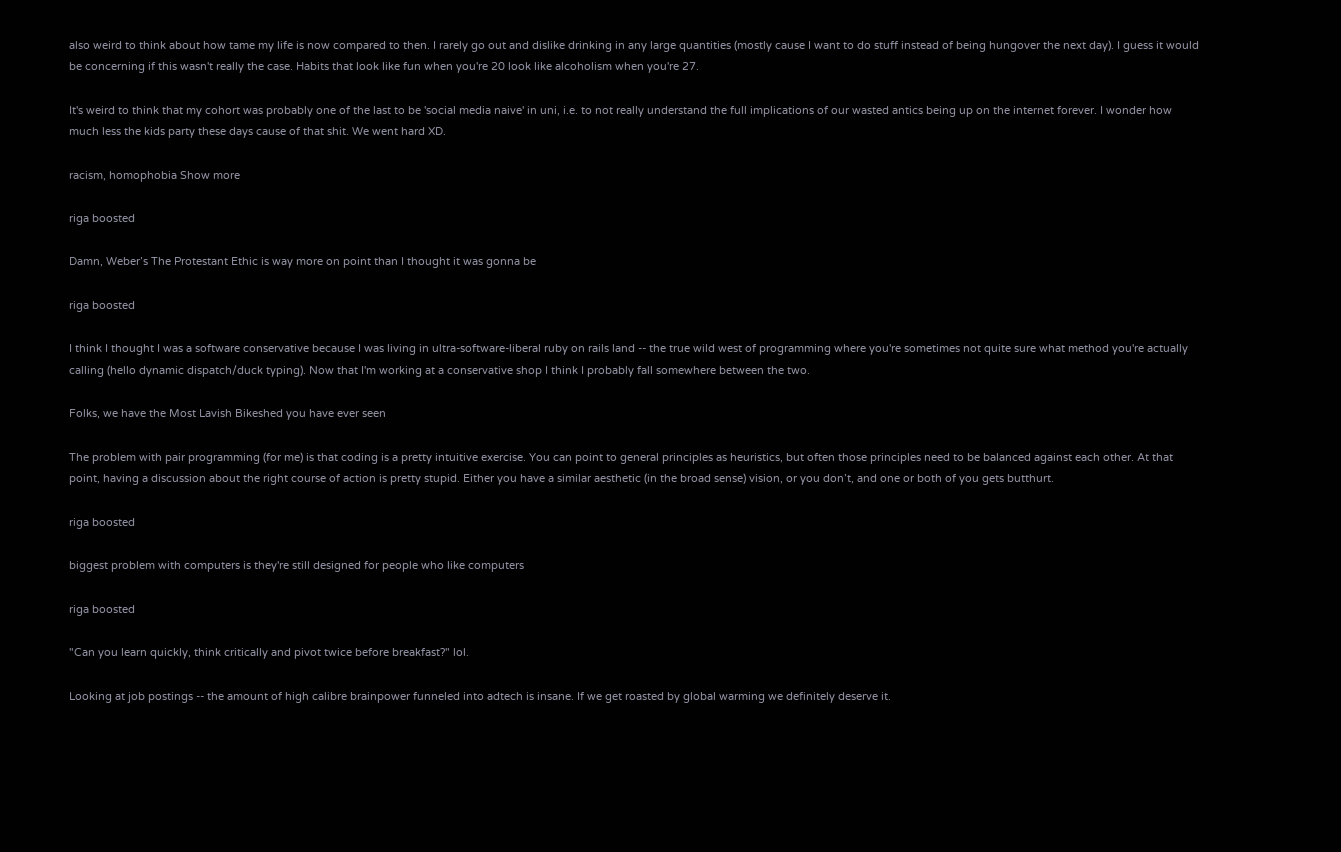also weird to think about how tame my life is now compared to then. I rarely go out and dislike drinking in any large quantities (mostly cause I want to do stuff instead of being hungover the next day). I guess it would be concerning if this wasn't really the case. Habits that look like fun when you're 20 look like alcoholism when you're 27.

It's weird to think that my cohort was probably one of the last to be 'social media naive' in uni, i.e. to not really understand the full implications of our wasted antics being up on the internet forever. I wonder how much less the kids party these days cause of that shit. We went hard XD.

racism, homophobia Show more

riga boosted

Damn, Weber’s The Protestant Ethic is way more on point than I thought it was gonna be

riga boosted

I think I thought I was a software conservative because I was living in ultra-software-liberal ruby on rails land -- the true wild west of programming where you're sometimes not quite sure what method you're actually calling (hello dynamic dispatch/duck typing). Now that I'm working at a conservative shop I think I probably fall somewhere between the two.

Folks, we have the Most Lavish Bikeshed you have ever seen

The problem with pair programming (for me) is that coding is a pretty intuitive exercise. You can point to general principles as heuristics, but often those principles need to be balanced against each other. At that point, having a discussion about the right course of action is pretty stupid. Either you have a similar aesthetic (in the broad sense) vision, or you don’t, and one or both of you gets butthurt.

riga boosted

biggest problem with computers is they're still designed for people who like computers

riga boosted

"Can you learn quickly, think critically and pivot twice before breakfast?" lol.

Looking at job postings -- the amount of high calibre brainpower funneled into adtech is insane. If we get roasted by global warming we definitely deserve it.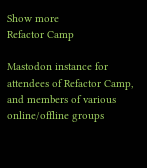Show more
Refactor Camp

Mastodon instance for attendees of Refactor Camp, and members of various online/offline groups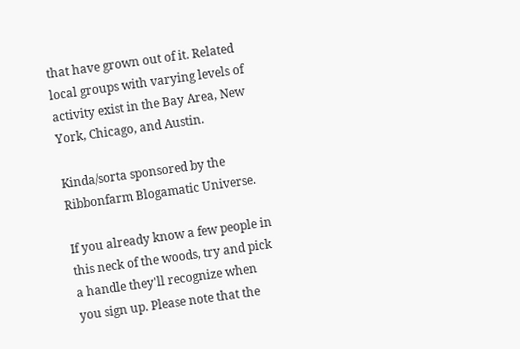that have grown out of it. Related local groups with varying levels of activity exist in the Bay Area, New York, Chicago, and Austin.

Kinda/sorta sponsored by the Ribbonfarm Blogamatic Universe.

If you already know a few people in this neck of the woods, try and pick a handle they'll recognize when you sign up. Please note that the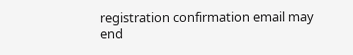registration confirmation email may end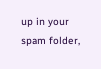up in your spam folder,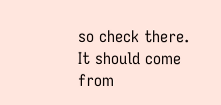so check there. It should come from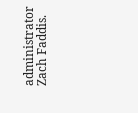administrator Zach Faddis.